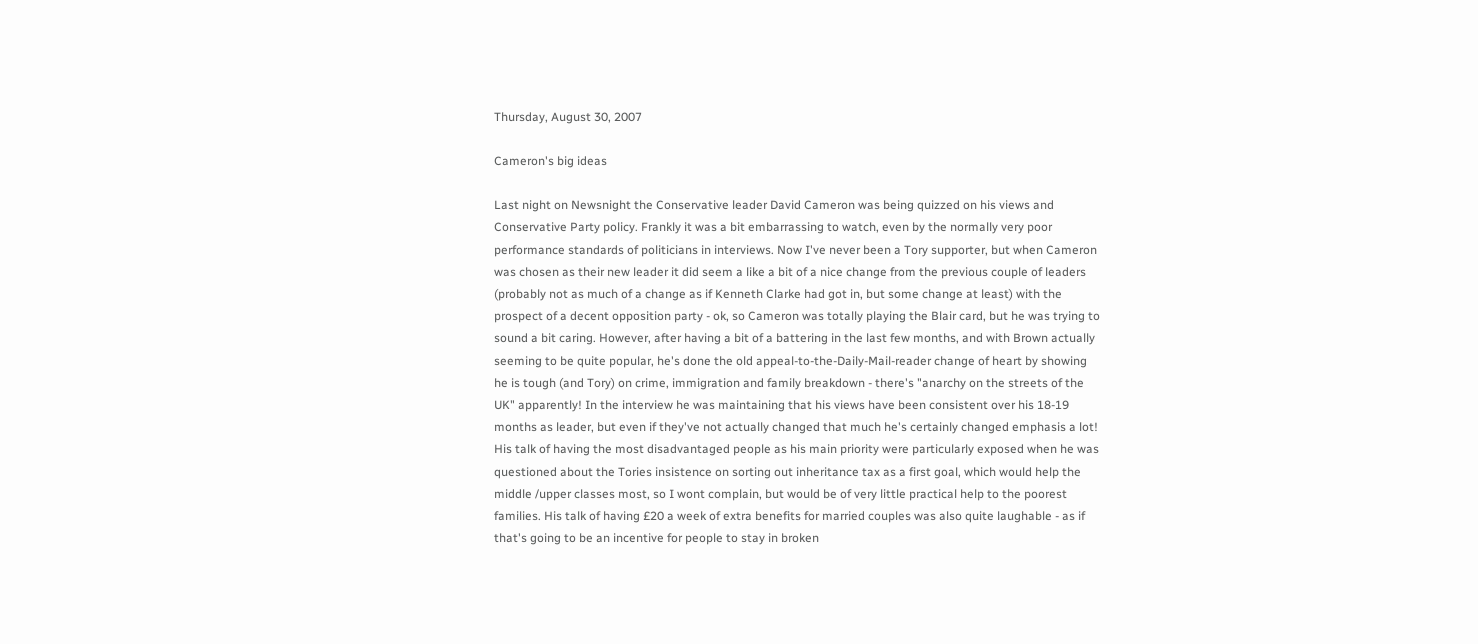Thursday, August 30, 2007

Cameron's big ideas

Last night on Newsnight the Conservative leader David Cameron was being quizzed on his views and Conservative Party policy. Frankly it was a bit embarrassing to watch, even by the normally very poor performance standards of politicians in interviews. Now I've never been a Tory supporter, but when Cameron was chosen as their new leader it did seem a like a bit of a nice change from the previous couple of leaders (probably not as much of a change as if Kenneth Clarke had got in, but some change at least) with the prospect of a decent opposition party - ok, so Cameron was totally playing the Blair card, but he was trying to sound a bit caring. However, after having a bit of a battering in the last few months, and with Brown actually seeming to be quite popular, he's done the old appeal-to-the-Daily-Mail-reader change of heart by showing he is tough (and Tory) on crime, immigration and family breakdown - there's "anarchy on the streets of the UK" apparently! In the interview he was maintaining that his views have been consistent over his 18-19 months as leader, but even if they've not actually changed that much he's certainly changed emphasis a lot! His talk of having the most disadvantaged people as his main priority were particularly exposed when he was questioned about the Tories insistence on sorting out inheritance tax as a first goal, which would help the middle /upper classes most, so I wont complain, but would be of very little practical help to the poorest families. His talk of having £20 a week of extra benefits for married couples was also quite laughable - as if that's going to be an incentive for people to stay in broken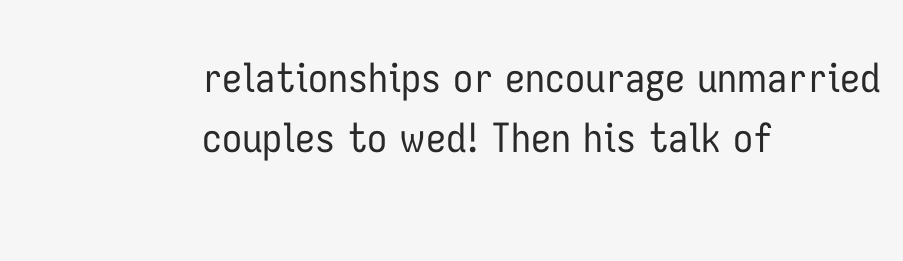relationships or encourage unmarried couples to wed! Then his talk of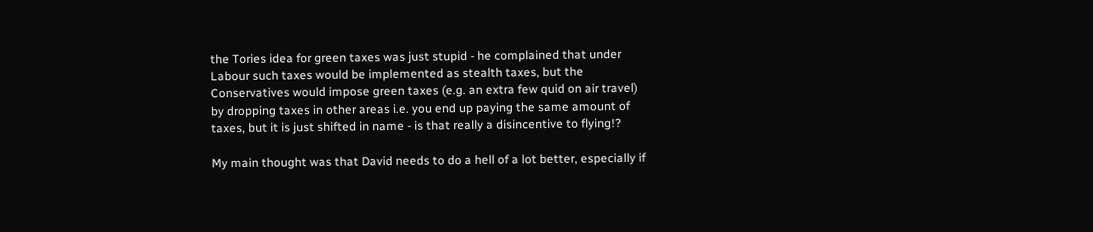the Tories idea for green taxes was just stupid - he complained that under Labour such taxes would be implemented as stealth taxes, but the Conservatives would impose green taxes (e.g. an extra few quid on air travel) by dropping taxes in other areas i.e. you end up paying the same amount of taxes, but it is just shifted in name - is that really a disincentive to flying!?

My main thought was that David needs to do a hell of a lot better, especially if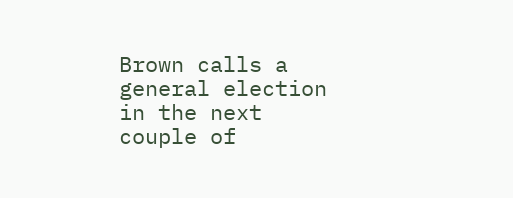Brown calls a general election in the next couple of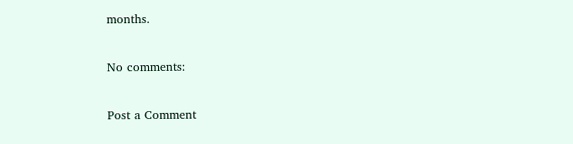months.

No comments:

Post a Comment